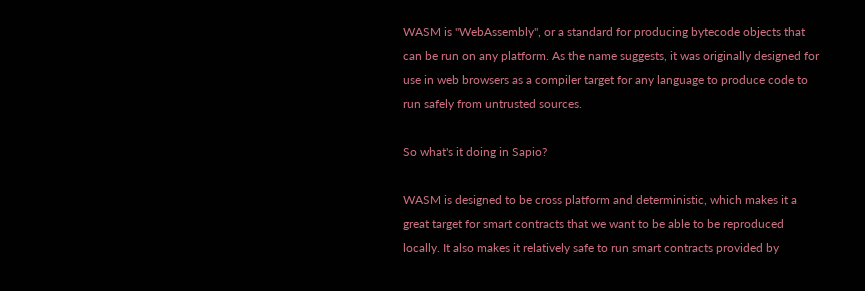WASM is "WebAssembly", or a standard for producing bytecode objects that can be run on any platform. As the name suggests, it was originally designed for use in web browsers as a compiler target for any language to produce code to run safely from untrusted sources.

So what's it doing in Sapio?

WASM is designed to be cross platform and deterministic, which makes it a great target for smart contracts that we want to be able to be reproduced locally. It also makes it relatively safe to run smart contracts provided by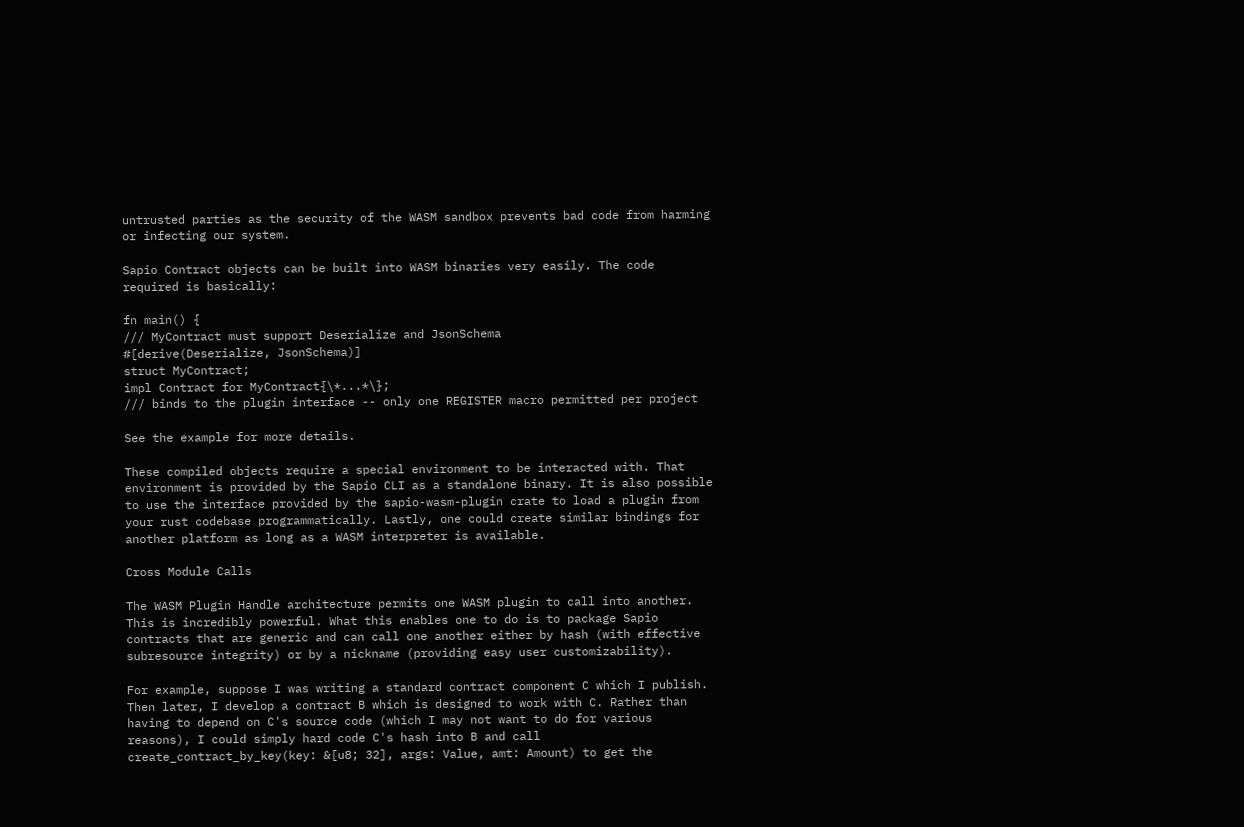untrusted parties as the security of the WASM sandbox prevents bad code from harming or infecting our system.

Sapio Contract objects can be built into WASM binaries very easily. The code required is basically:

fn main() {
/// MyContract must support Deserialize and JsonSchema
#[derive(Deserialize, JsonSchema)]
struct MyContract;
impl Contract for MyContract{\*...*\};
/// binds to the plugin interface -- only one REGISTER macro permitted per project

See the example for more details.

These compiled objects require a special environment to be interacted with. That environment is provided by the Sapio CLI as a standalone binary. It is also possible to use the interface provided by the sapio-wasm-plugin crate to load a plugin from your rust codebase programmatically. Lastly, one could create similar bindings for another platform as long as a WASM interpreter is available.

Cross Module Calls

The WASM Plugin Handle architecture permits one WASM plugin to call into another. This is incredibly powerful. What this enables one to do is to package Sapio contracts that are generic and can call one another either by hash (with effective subresource integrity) or by a nickname (providing easy user customizability).

For example, suppose I was writing a standard contract component C which I publish. Then later, I develop a contract B which is designed to work with C. Rather than having to depend on C's source code (which I may not want to do for various reasons), I could simply hard code C's hash into B and call create_contract_by_key(key: &[u8; 32], args: Value, amt: Amount) to get the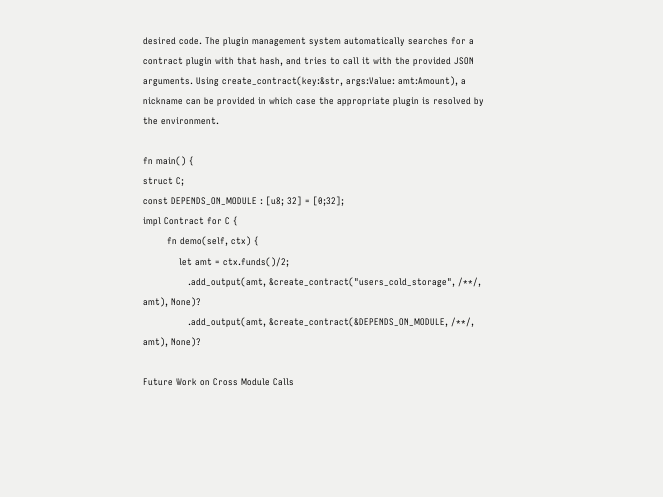desired code. The plugin management system automatically searches for a contract plugin with that hash, and tries to call it with the provided JSON arguments. Using create_contract(key:&str, args:Value: amt:Amount), a nickname can be provided in which case the appropriate plugin is resolved by the environment.

fn main() {
struct C;
const DEPENDS_ON_MODULE : [u8; 32] = [0;32];
impl Contract for C {
        fn demo(self, ctx) {
            let amt = ctx.funds()/2;
               .add_output(amt, &create_contract("users_cold_storage", /**/, amt), None)?
               .add_output(amt, &create_contract(&DEPENDS_ON_MODULE, /**/, amt), None)?

Future Work on Cross Module Calls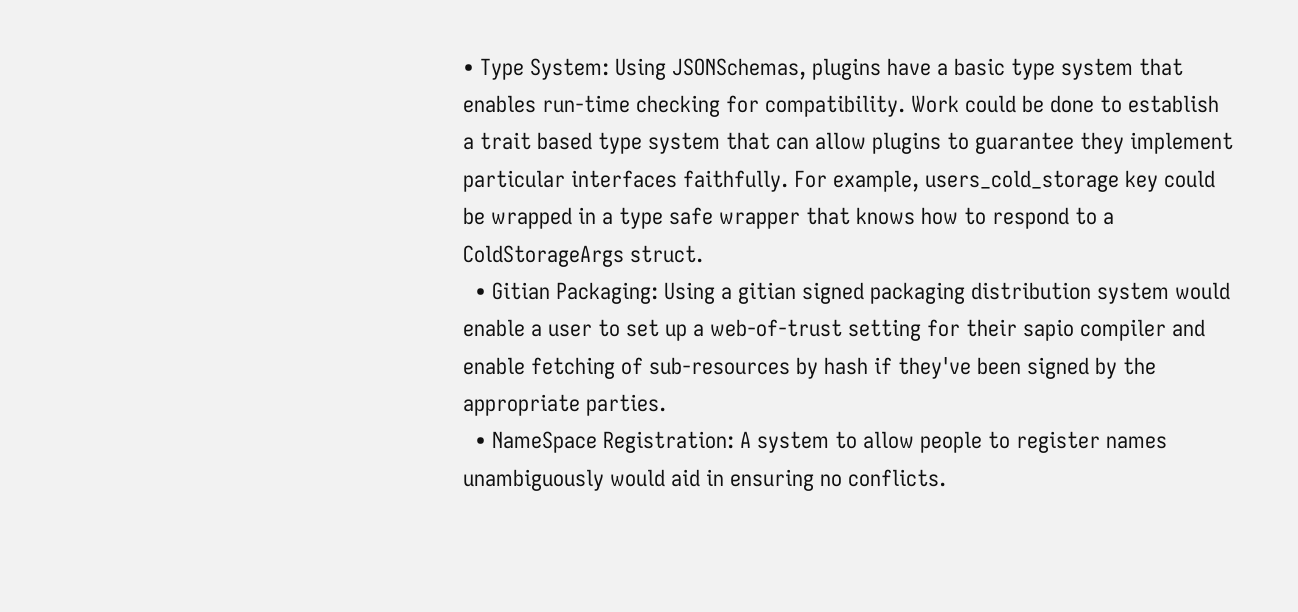• Type System: Using JSONSchemas, plugins have a basic type system that enables run-time checking for compatibility. Work could be done to establish a trait based type system that can allow plugins to guarantee they implement particular interfaces faithfully. For example, users_cold_storage key could be wrapped in a type safe wrapper that knows how to respond to a ColdStorageArgs struct.
  • Gitian Packaging: Using a gitian signed packaging distribution system would enable a user to set up a web-of-trust setting for their sapio compiler and enable fetching of sub-resources by hash if they've been signed by the appropriate parties.
  • NameSpace Registration: A system to allow people to register names unambiguously would aid in ensuring no conflicts.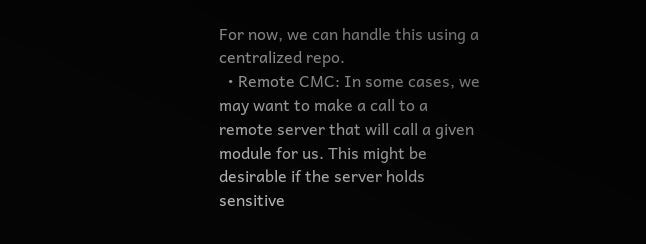For now, we can handle this using a centralized repo.
  • Remote CMC: In some cases, we may want to make a call to a remote server that will call a given module for us. This might be desirable if the server holds sensitive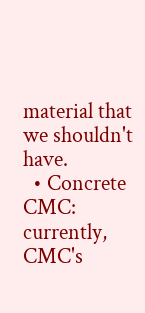material that we shouldn't have.
  • Concrete CMC: currently, CMC's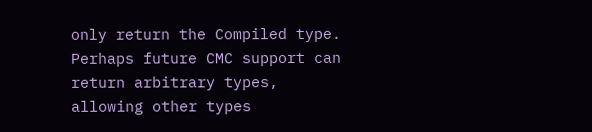only return the Compiled type. Perhaps future CMC support can return arbitrary types, allowing other types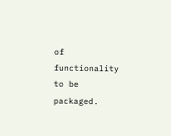of functionality to be packaged.